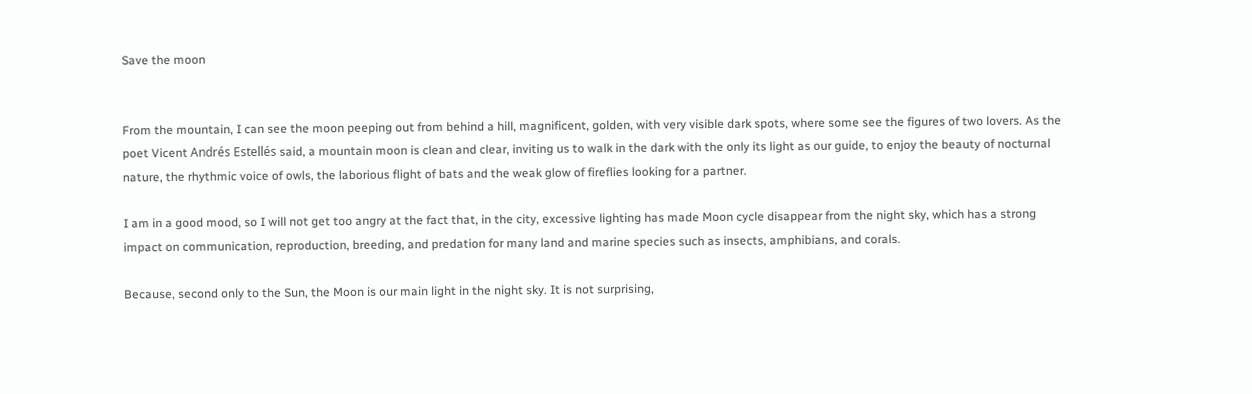Save the moon


From the mountain, I can see the moon peeping out from behind a hill, magnificent, golden, with very visible dark spots, where some see the figures of two lovers. As the poet Vicent Andrés Estellés said, a mountain moon is clean and clear, inviting us to walk in the dark with the only its light as our guide, to enjoy the beauty of nocturnal nature, the rhythmic voice of owls, the laborious flight of bats and the weak glow of fireflies looking for a partner.

I am in a good mood, so I will not get too angry at the fact that, in the city, excessive lighting has made Moon cycle disappear from the night sky, which has a strong impact on communication, reproduction, breeding, and predation for many land and marine species such as insects, amphibians, and corals.

Because, second only to the Sun, the Moon is our main light in the night sky. It is not surprising,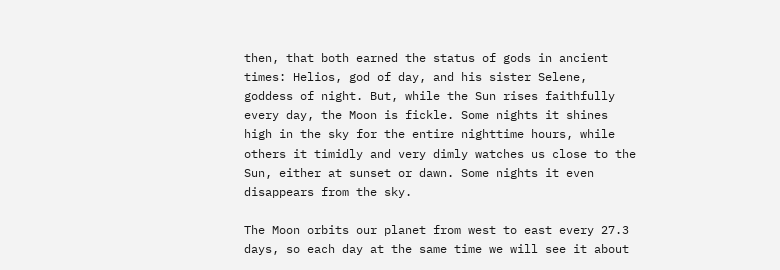then, that both earned the status of gods in ancient times: Helios, god of day, and his sister Selene, goddess of night. But, while the Sun rises faithfully every day, the Moon is fickle. Some nights it shines high in the sky for the entire nighttime hours, while others it timidly and very dimly watches us close to the Sun, either at sunset or dawn. Some nights it even disappears from the sky.

The Moon orbits our planet from west to east every 27.3 days, so each day at the same time we will see it about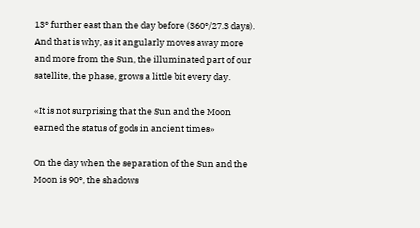13° further east than the day before (360°/27.3 days). And that is why, as it angularly moves away more and more from the Sun, the illuminated part of our satellite, the phase, grows a little bit every day.

«It is not surprising that the Sun and the Moon earned the status of gods in ancient times»

On the day when the separation of the Sun and the Moon is 90°, the shadows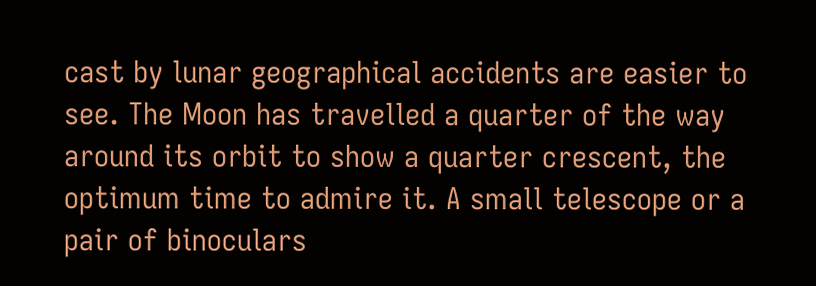cast by lunar geographical accidents are easier to see. The Moon has travelled a quarter of the way around its orbit to show a quarter crescent, the optimum time to admire it. A small telescope or a pair of binoculars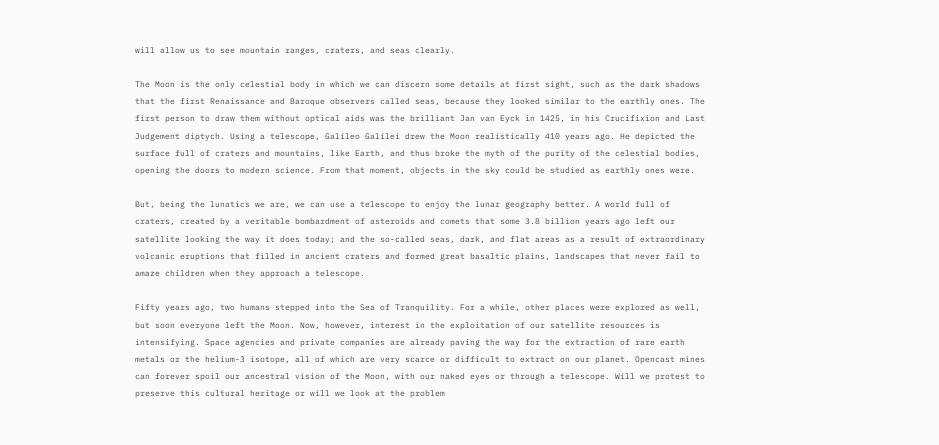will allow us to see mountain ranges, craters, and seas clearly.

The Moon is the only celestial body in which we can discern some details at first sight, such as the dark shadows that the first Renaissance and Baroque observers called seas, because they looked similar to the earthly ones. The first person to draw them without optical aids was the brilliant Jan van Eyck in 1425, in his Crucifixion and Last Judgement diptych. Using a telescope, Galileo Galilei drew the Moon realistically 410 years ago. He depicted the surface full of craters and mountains, like Earth, and thus broke the myth of the purity of the celestial bodies, opening the doors to modern science. From that moment, objects in the sky could be studied as earthly ones were.

But, being the lunatics we are, we can use a telescope to enjoy the lunar geography better. A world full of craters, created by a veritable bombardment of asteroids and comets that some 3.8 billion years ago left our satellite looking the way it does today; and the so-called seas, dark, and flat areas as a result of extraordinary volcanic eruptions that filled in ancient craters and formed great basaltic plains, landscapes that never fail to amaze children when they approach a telescope.

Fifty years ago, two humans stepped into the Sea of Tranquility. For a while, other places were explored as well, but soon everyone left the Moon. Now, however, interest in the exploitation of our satellite resources is intensifying. Space agencies and private companies are already paving the way for the extraction of rare earth metals or the helium-3 isotope, all of which are very scarce or difficult to extract on our planet. Opencast mines can forever spoil our ancestral vision of the Moon, with our naked eyes or through a telescope. Will we protest to preserve this cultural heritage or will we look at the problem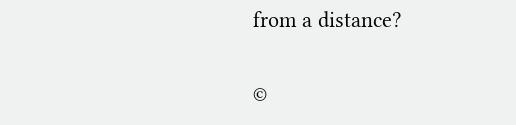from a distance?

©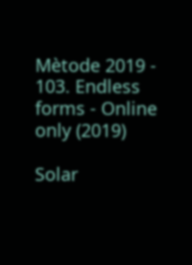Mètode 2019 - 103. Endless forms - Online only (2019)

Solar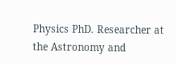Physics PhD. Researcher at the Astronomy and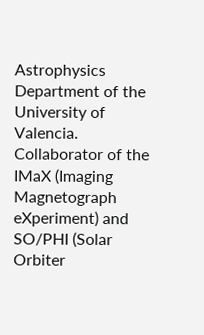Astrophysics Department of the University of Valencia. Collaborator of the IMaX (Imaging Magnetograph eXperiment) and SO/PHI (Solar Orbiter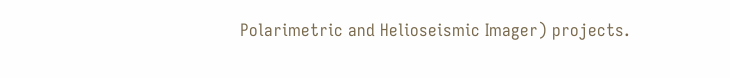Polarimetric and Helioseismic Imager) projects.